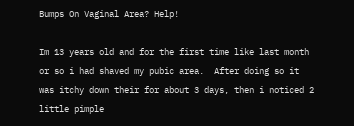Bumps On Vaginal Area? Help!

Im 13 years old and for the first time like last month or so i had shaved my pubic area.  After doing so it was itchy down their for about 3 days, then i noticed 2 little pimple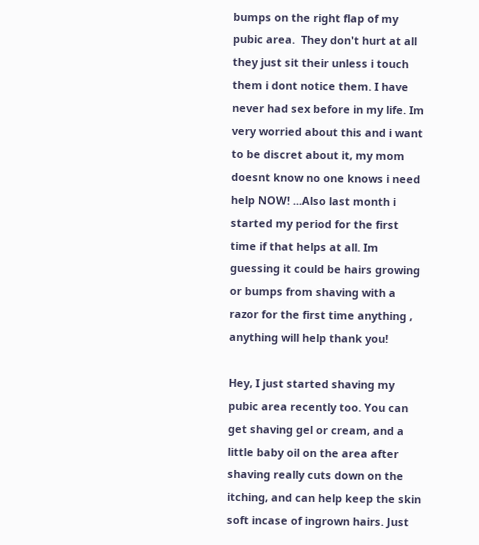bumps on the right flap of my pubic area.  They don't hurt at all they just sit their unless i touch them i dont notice them. I have never had sex before in my life. Im very worried about this and i want to be discret about it, my mom doesnt know no one knows i need help NOW! ...Also last month i started my period for the first time if that helps at all. Im guessing it could be hairs growing or bumps from shaving with a razor for the first time anything , anything will help thank you!

Hey, I just started shaving my pubic area recently too. You can get shaving gel or cream, and a little baby oil on the area after shaving really cuts down on the itching, and can help keep the skin soft incase of ingrown hairs. Just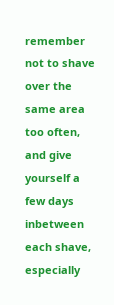remember not to shave over the same area too often, and give yourself a few days inbetween each shave, especially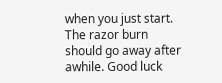when you just start. The razor burn should go away after awhile. Good luck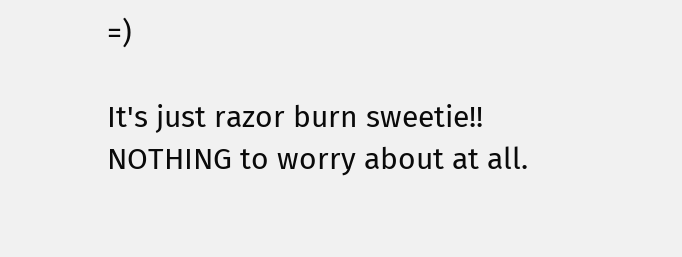=)

It's just razor burn sweetie!! NOTHING to worry about at all.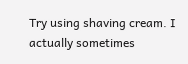Try using shaving cream. I actually sometimes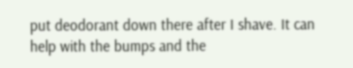put deodorant down there after I shave. It can help with the bumps and the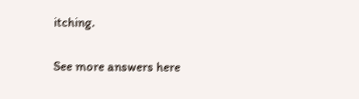itching.

See more answers here